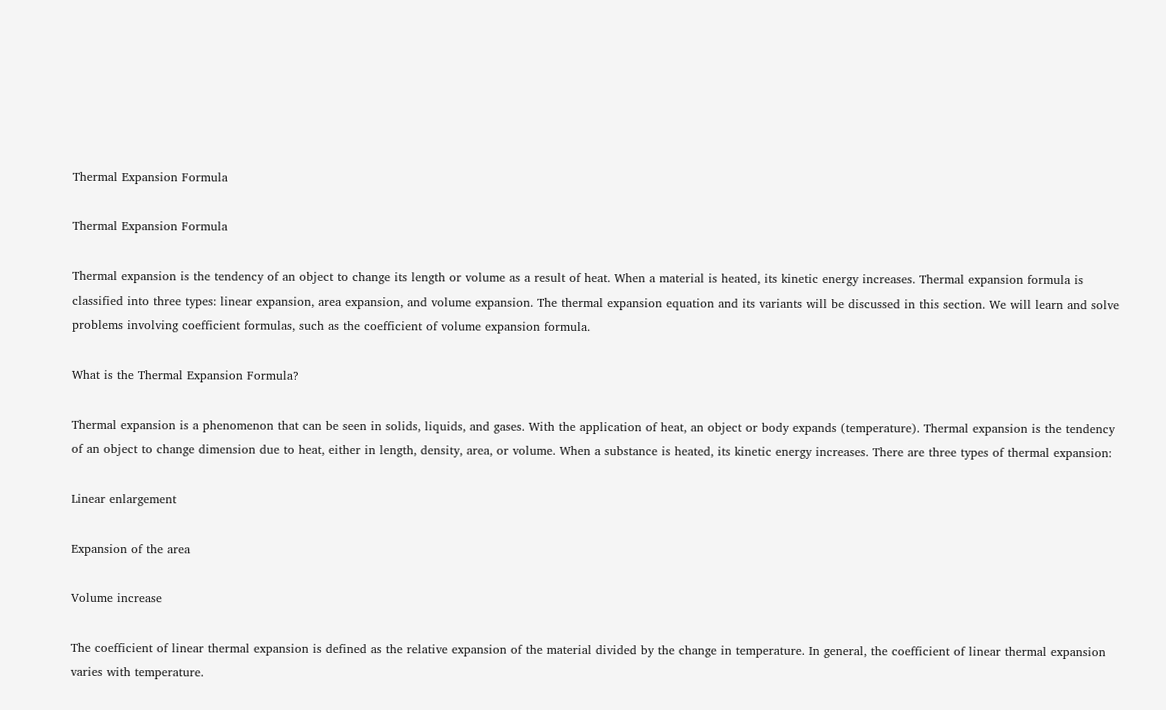Thermal Expansion Formula

Thermal Expansion Formula

Thermal expansion is the tendency of an object to change its length or volume as a result of heat. When a material is heated, its kinetic energy increases. Thermal expansion formula is classified into three types: linear expansion, area expansion, and volume expansion. The thermal expansion equation and its variants will be discussed in this section. We will learn and solve problems involving coefficient formulas, such as the coefficient of volume expansion formula.

What is the Thermal Expansion Formula?

Thermal expansion is a phenomenon that can be seen in solids, liquids, and gases. With the application of heat, an object or body expands (temperature). Thermal expansion is the tendency of an object to change dimension due to heat, either in length, density, area, or volume. When a substance is heated, its kinetic energy increases. There are three types of thermal expansion:

Linear enlargement

Expansion of the area

Volume increase

The coefficient of linear thermal expansion is defined as the relative expansion of the material divided by the change in temperature. In general, the coefficient of linear thermal expansion varies with temperature.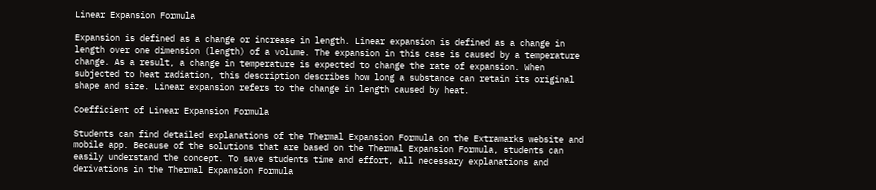Linear Expansion Formula

Expansion is defined as a change or increase in length. Linear expansion is defined as a change in length over one dimension (length) of a volume. The expansion in this case is caused by a temperature change. As a result, a change in temperature is expected to change the rate of expansion. When subjected to heat radiation, this description describes how long a substance can retain its original shape and size. Linear expansion refers to the change in length caused by heat.

Coefficient of Linear Expansion Formula

Students can find detailed explanations of the Thermal Expansion Formula on the Extramarks website and mobile app. Because of the solutions that are based on the Thermal Expansion Formula, students can easily understand the concept. To save students time and effort, all necessary explanations and derivations in the Thermal Expansion Formula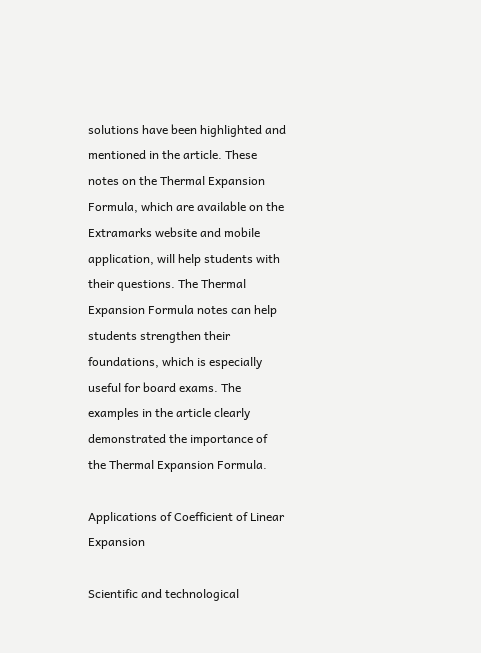solutions have been highlighted and mentioned in the article. These notes on the Thermal Expansion Formula, which are available on the Extramarks website and mobile application, will help students with their questions. The Thermal Expansion Formula notes can help students strengthen their foundations, which is especially useful for board exams. The examples in the article clearly demonstrated the importance of the Thermal Expansion Formula.

Applications of Coefficient of Linear Expansion

Scientific and technological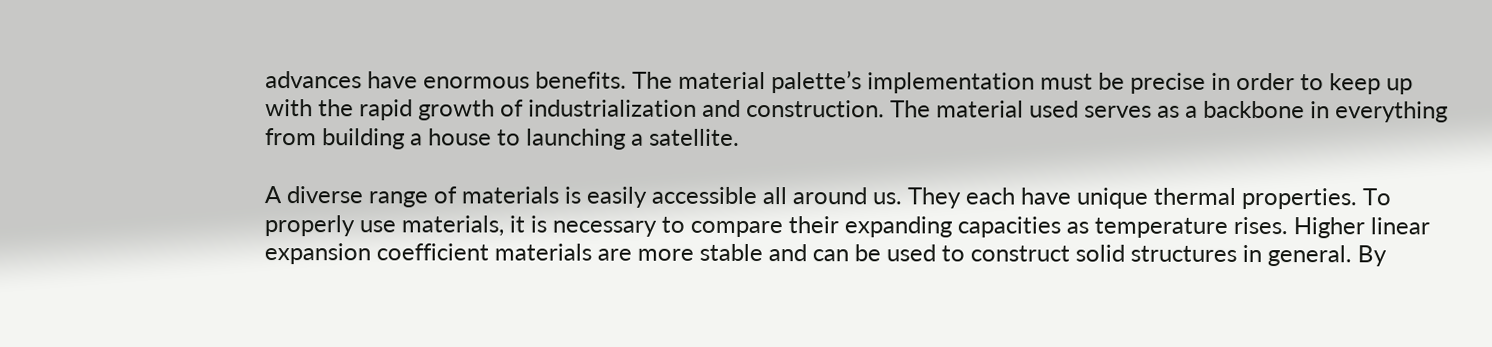advances have enormous benefits. The material palette’s implementation must be precise in order to keep up with the rapid growth of industrialization and construction. The material used serves as a backbone in everything from building a house to launching a satellite.

A diverse range of materials is easily accessible all around us. They each have unique thermal properties. To properly use materials, it is necessary to compare their expanding capacities as temperature rises. Higher linear expansion coefficient materials are more stable and can be used to construct solid structures in general. By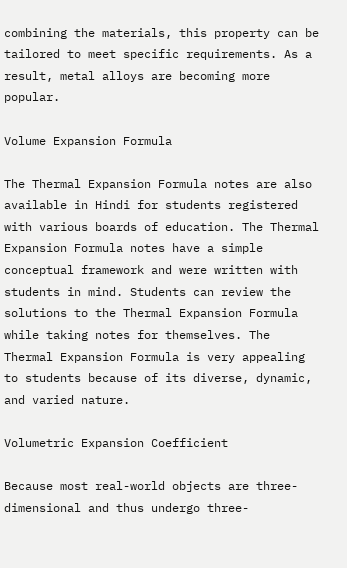combining the materials, this property can be tailored to meet specific requirements. As a result, metal alloys are becoming more popular.

Volume Expansion Formula

The Thermal Expansion Formula notes are also available in Hindi for students registered with various boards of education. The Thermal Expansion Formula notes have a simple conceptual framework and were written with students in mind. Students can review the solutions to the Thermal Expansion Formula while taking notes for themselves. The Thermal Expansion Formula is very appealing to students because of its diverse, dynamic, and varied nature.

Volumetric Expansion Coefficient

Because most real-world objects are three-dimensional and thus undergo three-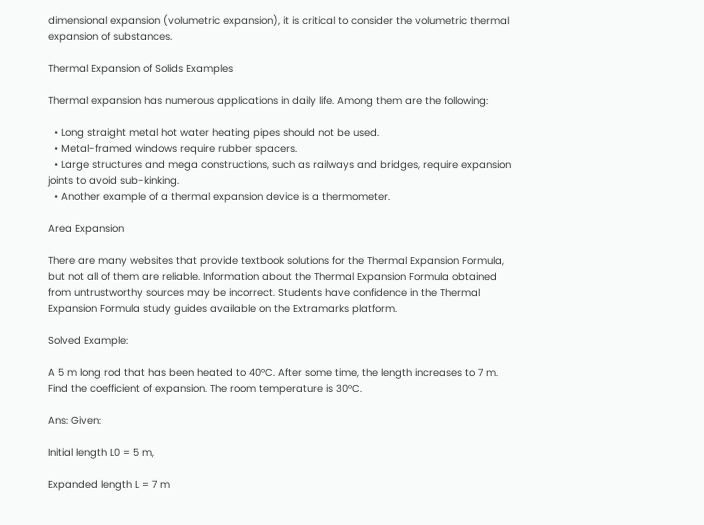dimensional expansion (volumetric expansion), it is critical to consider the volumetric thermal expansion of substances.

Thermal Expansion of Solids Examples

Thermal expansion has numerous applications in daily life. Among them are the following:

  • Long straight metal hot water heating pipes should not be used.
  • Metal-framed windows require rubber spacers.
  • Large structures and mega constructions, such as railways and bridges, require expansion joints to avoid sub-kinking.
  • Another example of a thermal expansion device is a thermometer.

Area Expansion

There are many websites that provide textbook solutions for the Thermal Expansion Formula, but not all of them are reliable. Information about the Thermal Expansion Formula obtained from untrustworthy sources may be incorrect. Students have confidence in the Thermal Expansion Formula study guides available on the Extramarks platform.

Solved Example:

A 5 m long rod that has been heated to 40°C. After some time, the length increases to 7 m. Find the coefficient of expansion. The room temperature is 30°C.

Ans: Given:

Initial length L0 = 5 m,

Expanded length L = 7 m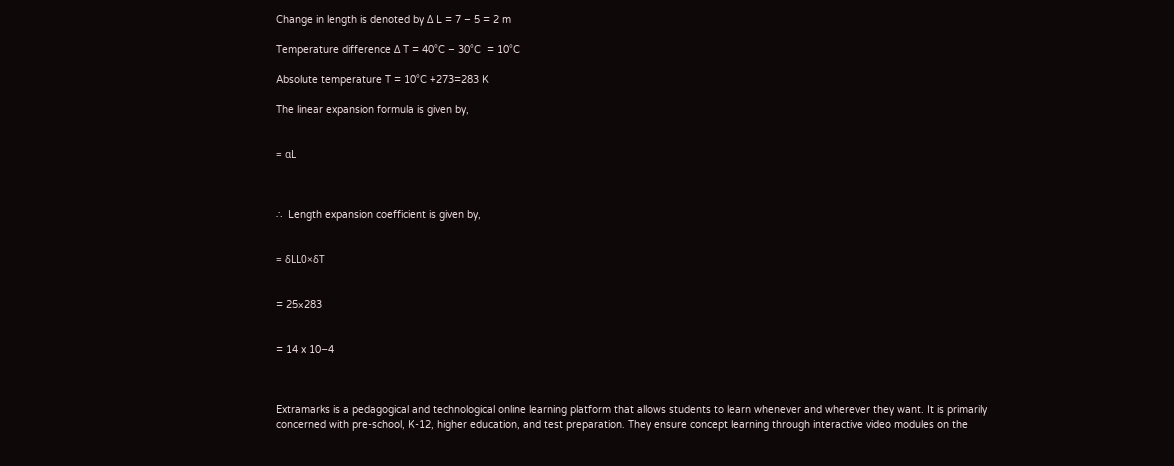Change in length is denoted by Δ L = 7 – 5 = 2 m

Temperature difference Δ T = 40°C – 30°C  = 10°C

Absolute temperature T = 10°C +273=283 K

The linear expansion formula is given by,


= αL



∴  Length expansion coefficient is given by,


= δLL0×δT


= 25×283


= 14 x 10−4



Extramarks is a pedagogical and technological online learning platform that allows students to learn whenever and wherever they want. It is primarily concerned with pre-school, K-12, higher education, and test preparation. They ensure concept learning through interactive video modules on the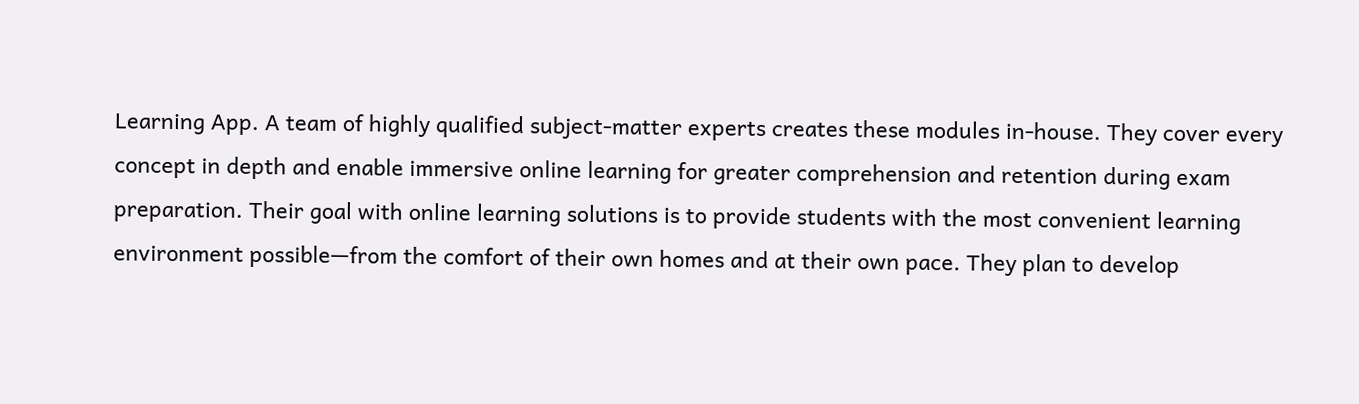Learning App. A team of highly qualified subject-matter experts creates these modules in-house. They cover every concept in depth and enable immersive online learning for greater comprehension and retention during exam preparation. Their goal with online learning solutions is to provide students with the most convenient learning environment possible—from the comfort of their own homes and at their own pace. They plan to develop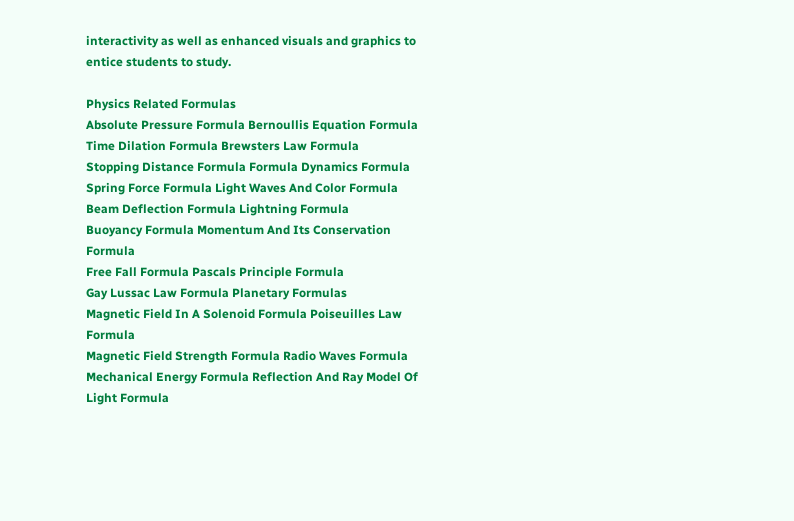interactivity as well as enhanced visuals and graphics to entice students to study.

Physics Related Formulas
Absolute Pressure Formula Bernoullis Equation Formula
Time Dilation Formula Brewsters Law Formula
Stopping Distance Formula Formula Dynamics Formula
Spring Force Formula Light Waves And Color Formula
Beam Deflection Formula Lightning Formula
Buoyancy Formula Momentum And Its Conservation Formula
Free Fall Formula Pascals Principle Formula
Gay Lussac Law Formula Planetary Formulas
Magnetic Field In A Solenoid Formula Poiseuilles Law Formula
Magnetic Field Strength Formula Radio Waves Formula
Mechanical Energy Formula Reflection And Ray Model Of Light Formula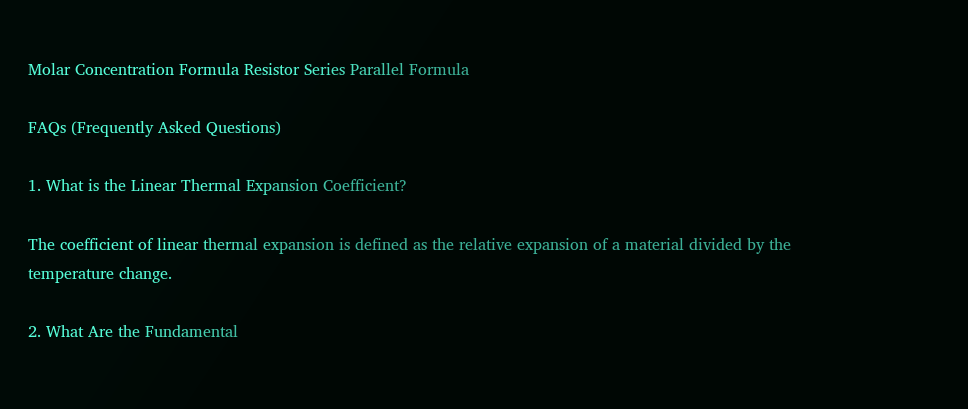Molar Concentration Formula Resistor Series Parallel Formula

FAQs (Frequently Asked Questions)

1. What is the Linear Thermal Expansion Coefficient?

The coefficient of linear thermal expansion is defined as the relative expansion of a material divided by the temperature change.

2. What Are the Fundamental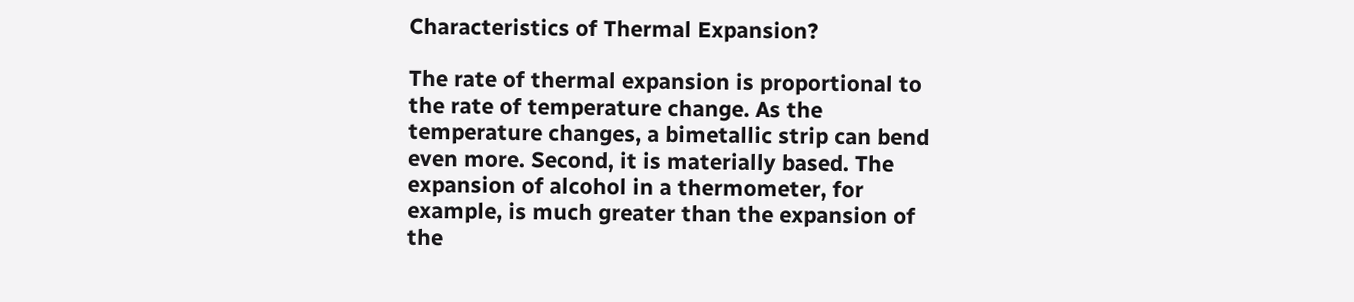Characteristics of Thermal Expansion?

The rate of thermal expansion is proportional to the rate of temperature change. As the temperature changes, a bimetallic strip can bend even more. Second, it is materially based. The expansion of alcohol in a thermometer, for example, is much greater than the expansion of the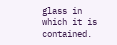glass in which it is contained.